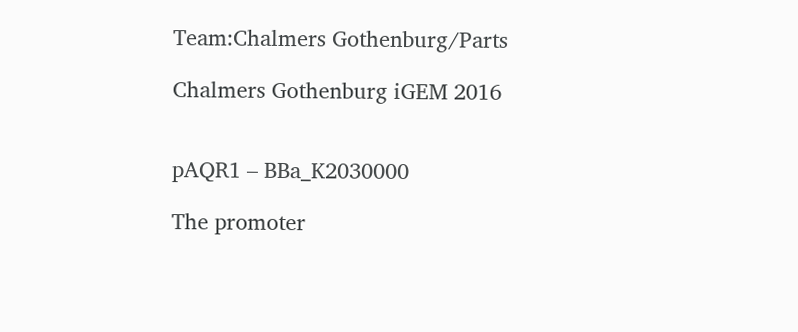Team:Chalmers Gothenburg/Parts

Chalmers Gothenburg iGEM 2016


pAQR1 – BBa_K2030000

The promoter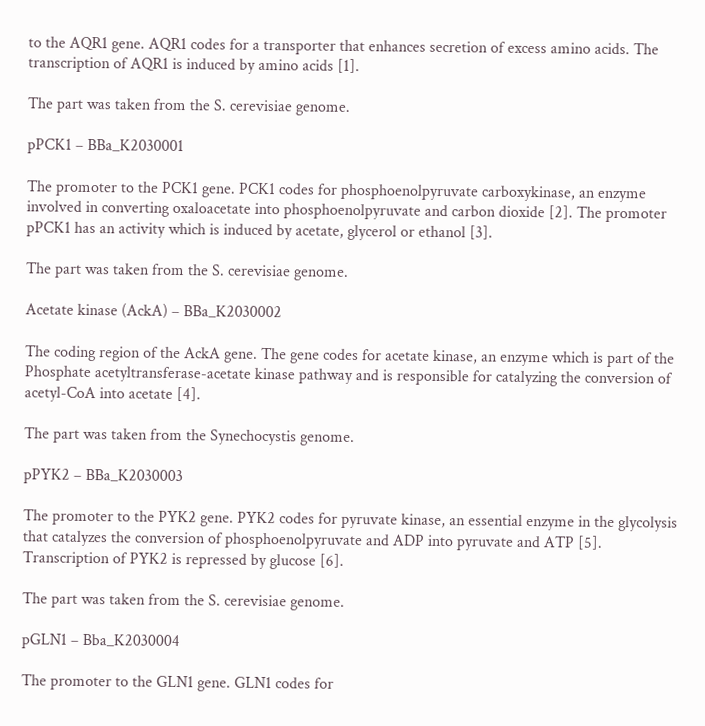to the AQR1 gene. AQR1 codes for a transporter that enhances secretion of excess amino acids. The transcription of AQR1 is induced by amino acids [1].

The part was taken from the S. cerevisiae genome.

pPCK1 – BBa_K2030001

The promoter to the PCK1 gene. PCK1 codes for phosphoenolpyruvate carboxykinase, an enzyme involved in converting oxaloacetate into phosphoenolpyruvate and carbon dioxide [2]. The promoter pPCK1 has an activity which is induced by acetate, glycerol or ethanol [3].

The part was taken from the S. cerevisiae genome.

Acetate kinase (AckA) – BBa_K2030002

The coding region of the AckA gene. The gene codes for acetate kinase, an enzyme which is part of the Phosphate acetyltransferase-acetate kinase pathway and is responsible for catalyzing the conversion of acetyl-CoA into acetate [4].

The part was taken from the Synechocystis genome.

pPYK2 – BBa_K2030003

The promoter to the PYK2 gene. PYK2 codes for pyruvate kinase, an essential enzyme in the glycolysis that catalyzes the conversion of phosphoenolpyruvate and ADP into pyruvate and ATP [5]. Transcription of PYK2 is repressed by glucose [6].

The part was taken from the S. cerevisiae genome.

pGLN1 – Bba_K2030004

The promoter to the GLN1 gene. GLN1 codes for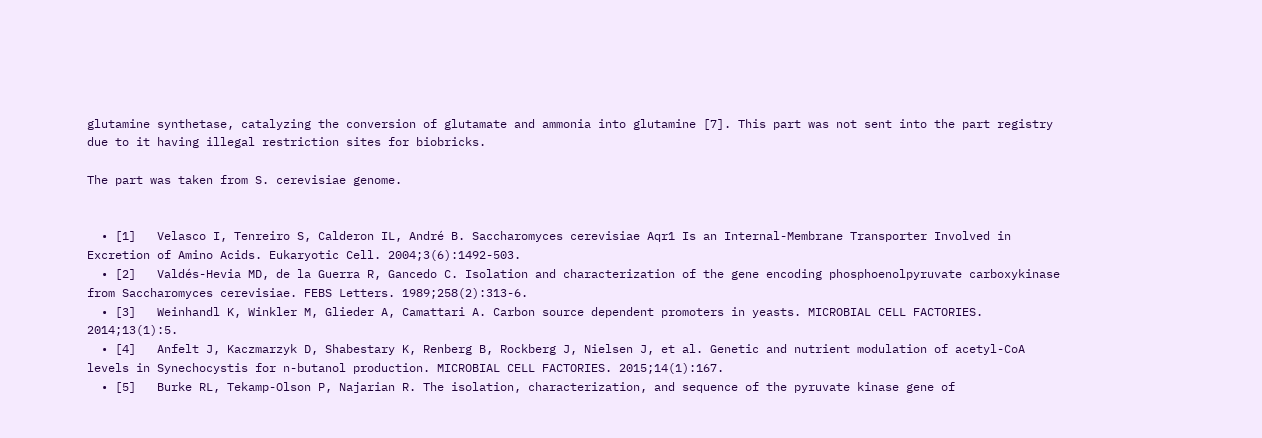glutamine synthetase, catalyzing the conversion of glutamate and ammonia into glutamine [7]. This part was not sent into the part registry due to it having illegal restriction sites for biobricks.

The part was taken from S. cerevisiae genome.


  • [1]   Velasco I, Tenreiro S, Calderon IL, André B. Saccharomyces cerevisiae Aqr1 Is an Internal-Membrane Transporter Involved in Excretion of Amino Acids. Eukaryotic Cell. 2004;3(6):1492-503.
  • [2]   Valdés-Hevia MD, de la Guerra R, Gancedo C. Isolation and characterization of the gene encoding phosphoenolpyruvate carboxykinase from Saccharomyces cerevisiae. FEBS Letters. 1989;258(2):313-6.
  • [3]   Weinhandl K, Winkler M, Glieder A, Camattari A. Carbon source dependent promoters in yeasts. MICROBIAL CELL FACTORIES. 2014;13(1):5.
  • [4]   Anfelt J, Kaczmarzyk D, Shabestary K, Renberg B, Rockberg J, Nielsen J, et al. Genetic and nutrient modulation of acetyl-CoA levels in Synechocystis for n-butanol production. MICROBIAL CELL FACTORIES. 2015;14(1):167.
  • [5]   Burke RL, Tekamp-Olson P, Najarian R. The isolation, characterization, and sequence of the pyruvate kinase gene of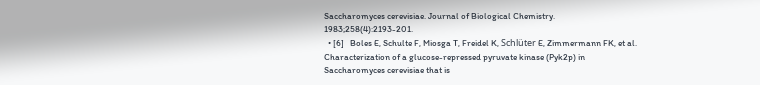Saccharomyces cerevisiae. Journal of Biological Chemistry. 1983;258(4):2193-201.
  • [6]   Boles E, Schulte F, Miosga T, Freidel K, Schlüter E, Zimmermann FK, et al. Characterization of a glucose-repressed pyruvate kinase (Pyk2p) in Saccharomyces cerevisiae that is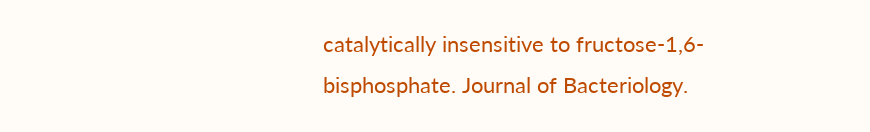catalytically insensitive to fructose-1,6-bisphosphate. Journal of Bacteriology.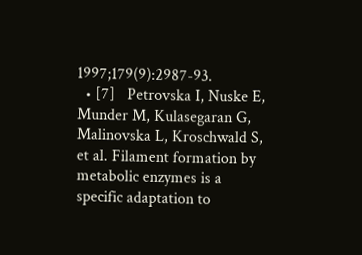1997;179(9):2987-93.
  • [7]   Petrovska I, Nuske E, Munder M, Kulasegaran G, Malinovska L, Kroschwald S, et al. Filament formation by metabolic enzymes is a specific adaptation to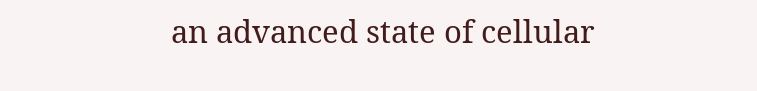an advanced state of cellular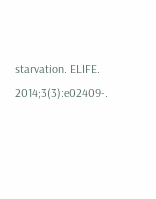starvation. ELIFE. 2014;3(3):e02409-.